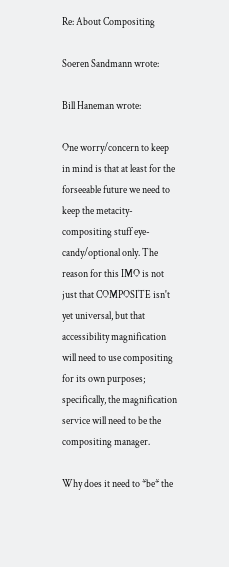Re: About Compositing

Soeren Sandmann wrote:

Bill Haneman wrote:

One worry/concern to keep in mind is that at least for the forseeable future we need to keep the metacity-compositing stuff eye-candy/optional only. The reason for this IMO is not just that COMPOSITE isn't yet universal, but that accessibility magnification will need to use compositing for its own purposes; specifically, the magnification service will need to be the compositing manager.

Why does it need to *be* the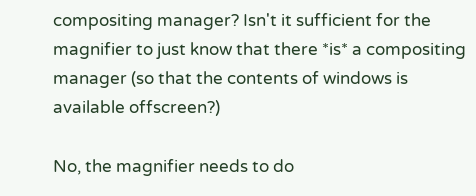compositing manager? Isn't it sufficient for the magnifier to just know that there *is* a compositing manager (so that the contents of windows is
available offscreen?)

No, the magnifier needs to do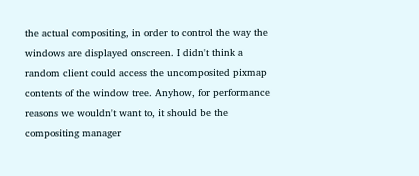the actual compositing, in order to control the way the windows are displayed onscreen. I didn't think a random client could access the uncomposited pixmap contents of the window tree. Anyhow, for performance reasons we wouldn't want to, it should be the compositing manager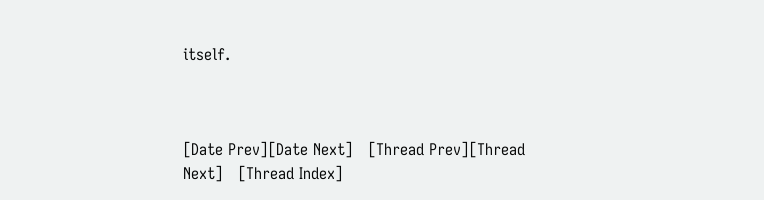itself.



[Date Prev][Date Next]   [Thread Prev][Thread Next]   [Thread Index]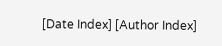[Date Index] [Author Index]